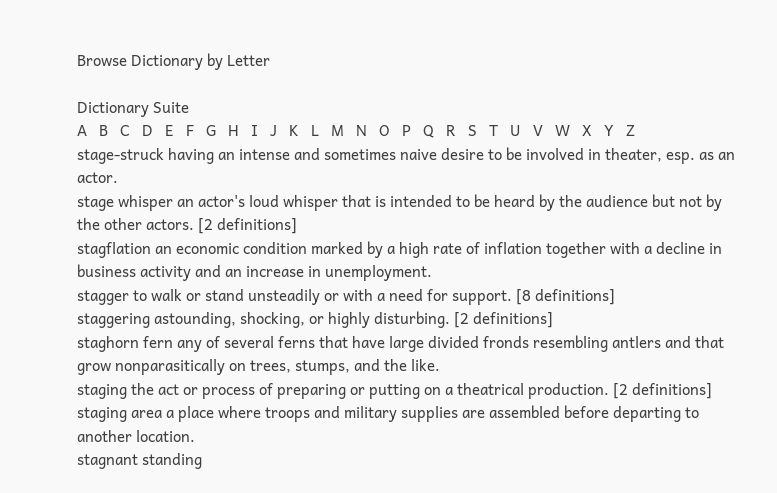Browse Dictionary by Letter

Dictionary Suite
A   B   C   D   E   F   G   H   I   J   K   L   M   N   O   P   Q   R   S   T   U   V   W   X   Y   Z
stage-struck having an intense and sometimes naive desire to be involved in theater, esp. as an actor.
stage whisper an actor's loud whisper that is intended to be heard by the audience but not by the other actors. [2 definitions]
stagflation an economic condition marked by a high rate of inflation together with a decline in business activity and an increase in unemployment.
stagger to walk or stand unsteadily or with a need for support. [8 definitions]
staggering astounding, shocking, or highly disturbing. [2 definitions]
staghorn fern any of several ferns that have large divided fronds resembling antlers and that grow nonparasitically on trees, stumps, and the like.
staging the act or process of preparing or putting on a theatrical production. [2 definitions]
staging area a place where troops and military supplies are assembled before departing to another location.
stagnant standing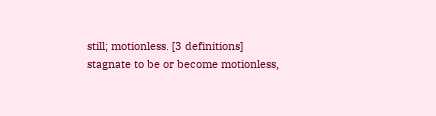still; motionless. [3 definitions]
stagnate to be or become motionless,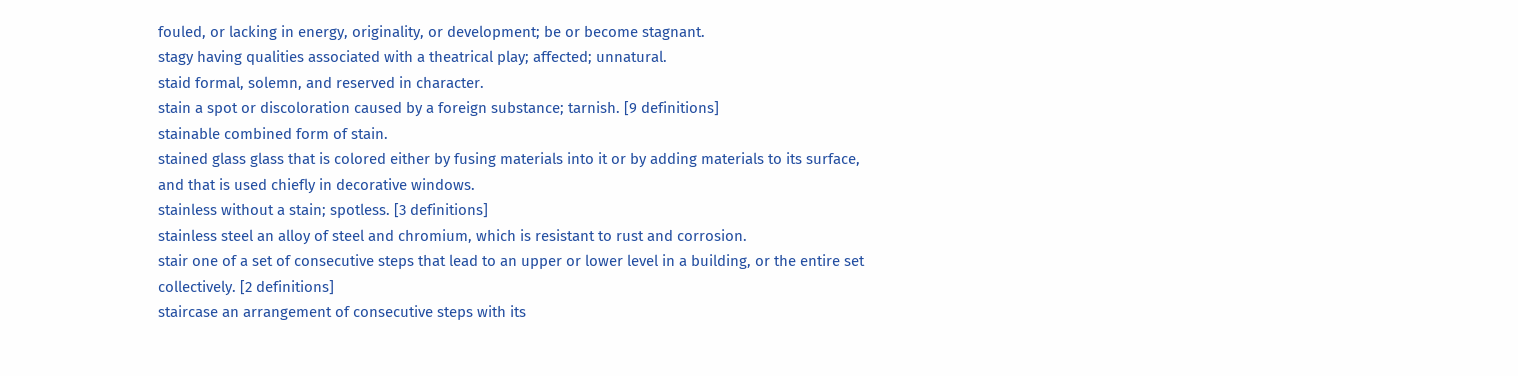fouled, or lacking in energy, originality, or development; be or become stagnant.
stagy having qualities associated with a theatrical play; affected; unnatural.
staid formal, solemn, and reserved in character.
stain a spot or discoloration caused by a foreign substance; tarnish. [9 definitions]
stainable combined form of stain.
stained glass glass that is colored either by fusing materials into it or by adding materials to its surface, and that is used chiefly in decorative windows.
stainless without a stain; spotless. [3 definitions]
stainless steel an alloy of steel and chromium, which is resistant to rust and corrosion.
stair one of a set of consecutive steps that lead to an upper or lower level in a building, or the entire set collectively. [2 definitions]
staircase an arrangement of consecutive steps with its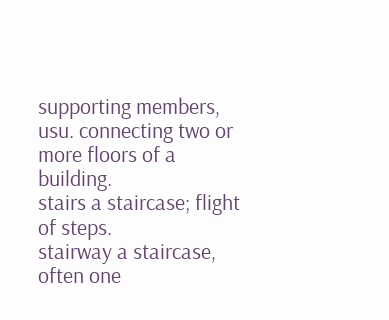supporting members, usu. connecting two or more floors of a building.
stairs a staircase; flight of steps.
stairway a staircase, often one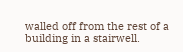walled off from the rest of a building in a stairwell.